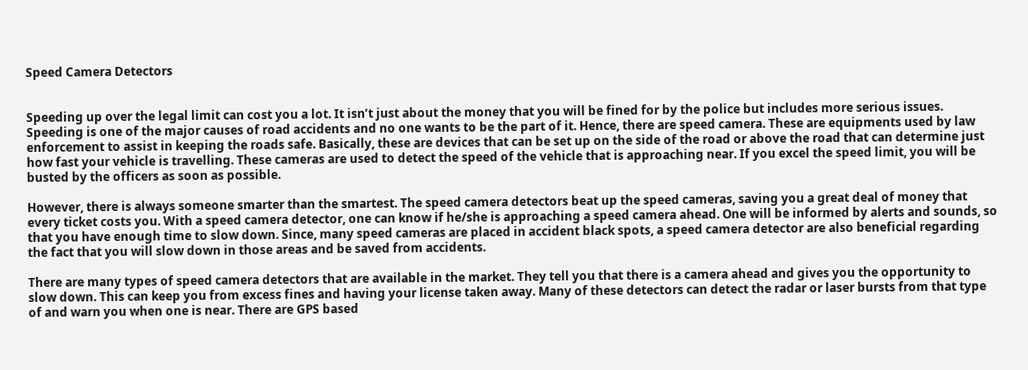Speed Camera Detectors


Speeding up over the legal limit can cost you a lot. It isn’t just about the money that you will be fined for by the police but includes more serious issues. Speeding is one of the major causes of road accidents and no one wants to be the part of it. Hence, there are speed camera. These are equipments used by law enforcement to assist in keeping the roads safe. Basically, these are devices that can be set up on the side of the road or above the road that can determine just how fast your vehicle is travelling. These cameras are used to detect the speed of the vehicle that is approaching near. If you excel the speed limit, you will be busted by the officers as soon as possible.

However, there is always someone smarter than the smartest. The speed camera detectors beat up the speed cameras, saving you a great deal of money that every ticket costs you. With a speed camera detector, one can know if he/she is approaching a speed camera ahead. One will be informed by alerts and sounds, so that you have enough time to slow down. Since, many speed cameras are placed in accident black spots, a speed camera detector are also beneficial regarding the fact that you will slow down in those areas and be saved from accidents.

There are many types of speed camera detectors that are available in the market. They tell you that there is a camera ahead and gives you the opportunity to slow down. This can keep you from excess fines and having your license taken away. Many of these detectors can detect the radar or laser bursts from that type of and warn you when one is near. There are GPS based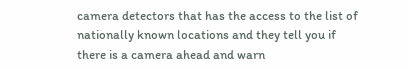camera detectors that has the access to the list of nationally known locations and they tell you if there is a camera ahead and warn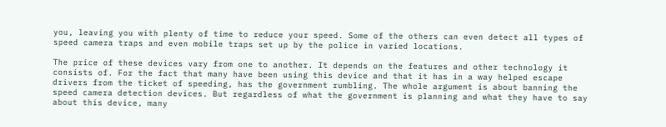you, leaving you with plenty of time to reduce your speed. Some of the others can even detect all types of speed camera traps and even mobile traps set up by the police in varied locations.

The price of these devices vary from one to another. It depends on the features and other technology it consists of. For the fact that many have been using this device and that it has in a way helped escape drivers from the ticket of speeding, has the government rumbling. The whole argument is about banning the speed camera detection devices. But regardless of what the government is planning and what they have to say about this device, many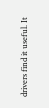drivers find it useful. It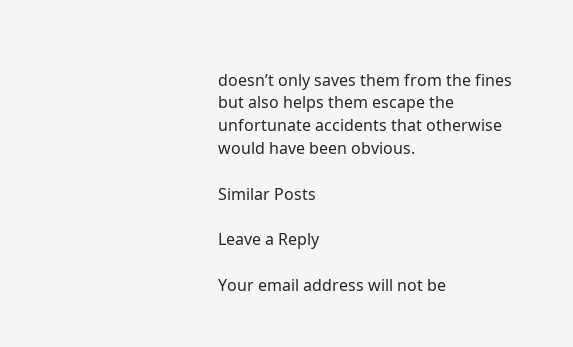doesn’t only saves them from the fines but also helps them escape the unfortunate accidents that otherwise would have been obvious.

Similar Posts

Leave a Reply

Your email address will not be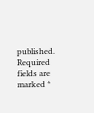published. Required fields are marked *